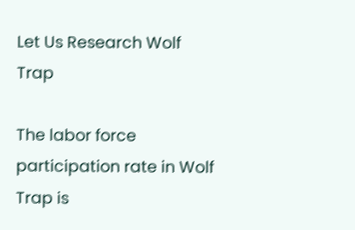Let Us Research Wolf Trap

The labor force participation rate in Wolf Trap is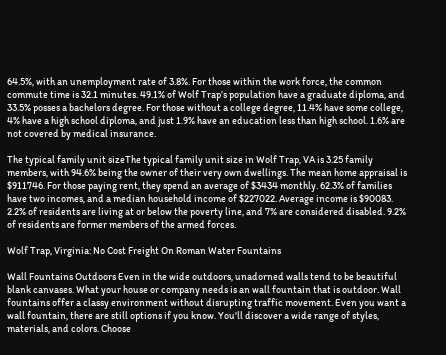64.5%, with an unemployment rate of 3.8%. For those within the work force, the common commute time is 32.1 minutes. 49.1% of Wolf Trap’s population have a graduate diploma, and 33.5% posses a bachelors degree. For those without a college degree, 11.4% have some college, 4% have a high school diploma, and just 1.9% have an education less than high school. 1.6% are not covered by medical insurance.

The typical family unit sizeThe typical family unit size in Wolf Trap, VA is 3.25 family members, with 94.6% being the owner of their very own dwellings. The mean home appraisal is $911746. For those paying rent, they spend an average of $3434 monthly. 62.3% of families have two incomes, and a median household income of $227022. Average income is $90083. 2.2% of residents are living at or below the poverty line, and 7% are considered disabled. 9.2% of residents are former members of the armed forces.

Wolf Trap, Virginia: No Cost Freight On Roman Water Fountains

Wall Fountains Outdoors Even in the wide outdoors, unadorned walls tend to be beautiful blank canvases. What your house or company needs is an wall fountain that is outdoor. Wall fountains offer a classy environment without disrupting traffic movement. Even you want a wall fountain, there are still options if you know. You'll discover a wide range of styles, materials, and colors. Choose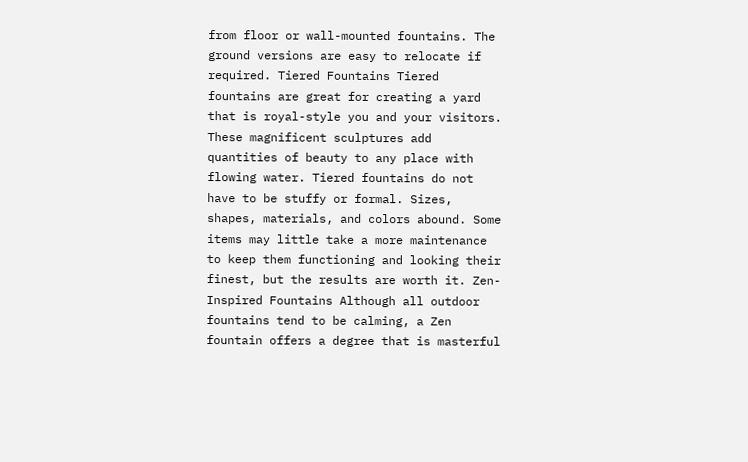from floor or wall-mounted fountains. The ground versions are easy to relocate if required. Tiered Fountains Tiered fountains are great for creating a yard that is royal-style you and your visitors. These magnificent sculptures add quantities of beauty to any place with flowing water. Tiered fountains do not have to be stuffy or formal. Sizes, shapes, materials, and colors abound. Some items may little take a more maintenance to keep them functioning and looking their finest, but the results are worth it. Zen-Inspired Fountains Although all outdoor fountains tend to be calming, a Zen fountain offers a degree that is masterful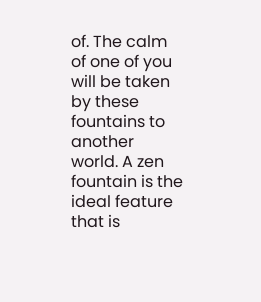of. The calm of one of you will be taken by these fountains to another world. A zen fountain is the ideal feature that is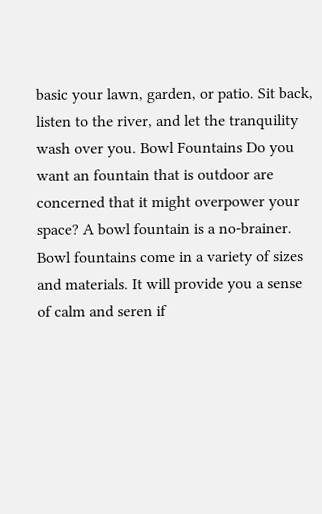basic your lawn, garden, or patio. Sit back, listen to the river, and let the tranquility wash over you. Bowl Fountains Do you want an fountain that is outdoor are concerned that it might overpower your space? A bowl fountain is a no-brainer. Bowl fountains come in a variety of sizes and materials. It will provide you a sense of calm and seren if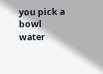you pick a bowl water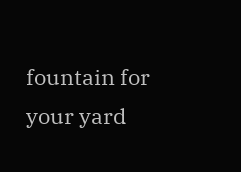fountain for your yard